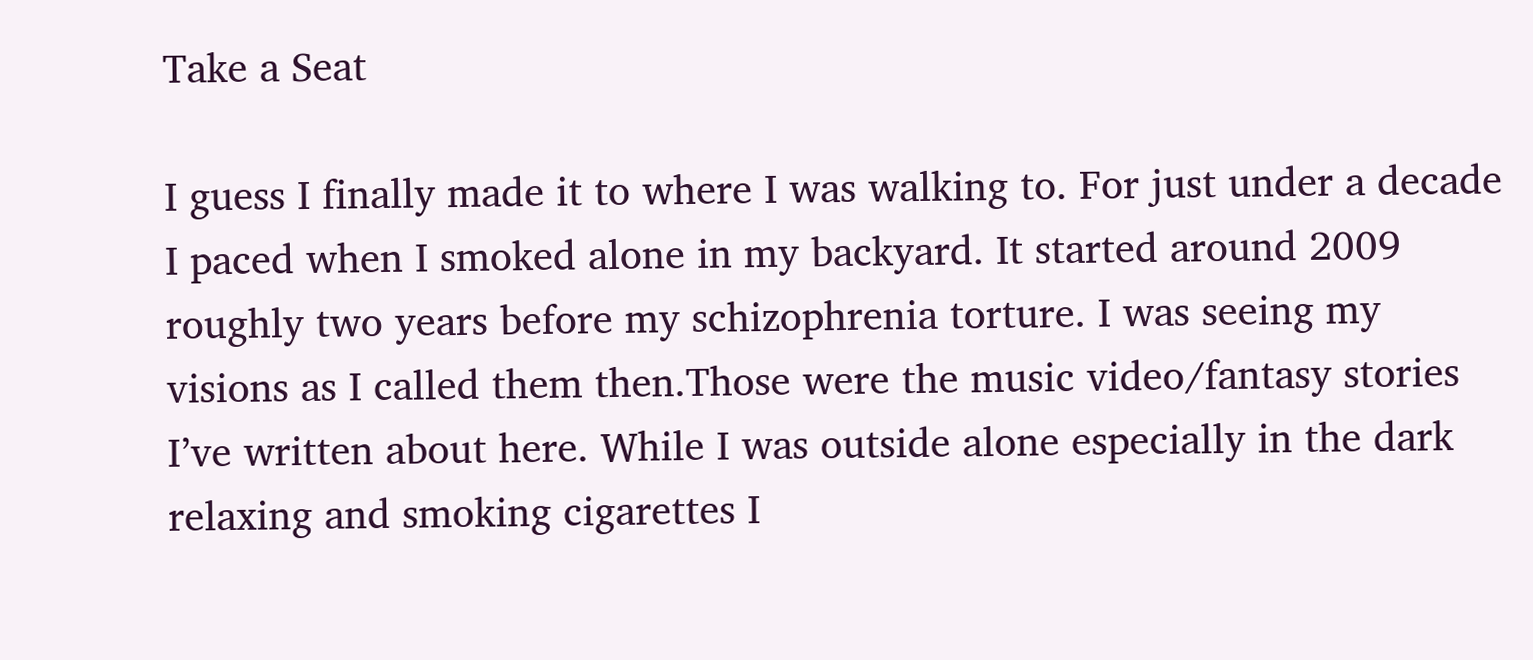Take a Seat

I guess I finally made it to where I was walking to. For just under a decade I paced when I smoked alone in my backyard. It started around 2009 roughly two years before my schizophrenia torture. I was seeing my visions as I called them then.Those were the music video/fantasy stories I’ve written about here. While I was outside alone especially in the dark relaxing and smoking cigarettes I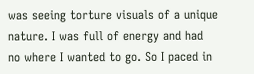was seeing torture visuals of a unique nature. I was full of energy and had no where I wanted to go. So I paced in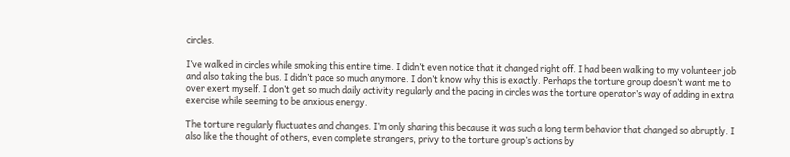circles.

I’ve walked in circles while smoking this entire time. I didn’t even notice that it changed right off. I had been walking to my volunteer job and also taking the bus. I didn’t pace so much anymore. I don’t know why this is exactly. Perhaps the torture group doesn’t want me to over exert myself. I don’t get so much daily activity regularly and the pacing in circles was the torture operator’s way of adding in extra exercise while seeming to be anxious energy.

The torture regularly fluctuates and changes. I’m only sharing this because it was such a long term behavior that changed so abruptly. I also like the thought of others, even complete strangers, privy to the torture group’s actions by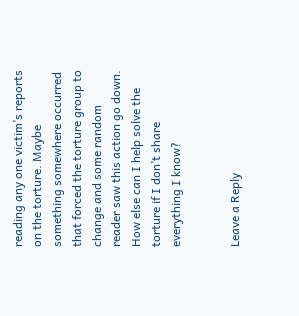reading any one victim’s reports on the torture. Maybe something somewhere occurred that forced the torture group to change and some random reader saw this action go down. How else can I help solve the torture if I don’t share everything I know?


Leave a Reply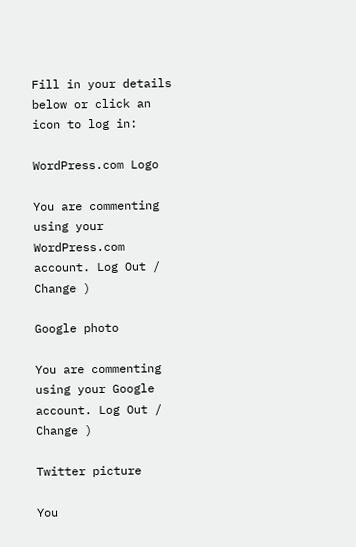Fill in your details below or click an icon to log in:

WordPress.com Logo

You are commenting using your WordPress.com account. Log Out /  Change )

Google photo

You are commenting using your Google account. Log Out /  Change )

Twitter picture

You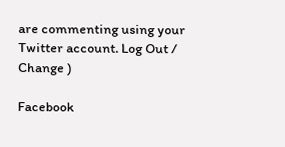are commenting using your Twitter account. Log Out /  Change )

Facebook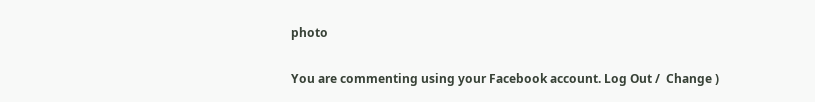photo

You are commenting using your Facebook account. Log Out /  Change )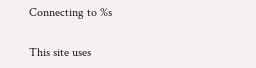Connecting to %s

This site uses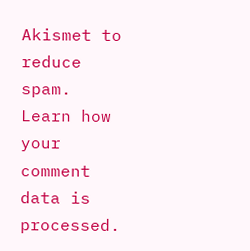Akismet to reduce spam. Learn how your comment data is processed.